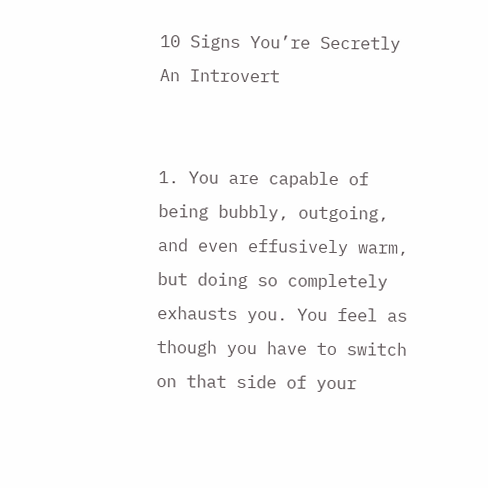10 Signs You’re Secretly An Introvert


1. You are capable of being bubbly, outgoing, and even effusively warm, but doing so completely exhausts you. You feel as though you have to switch on that side of your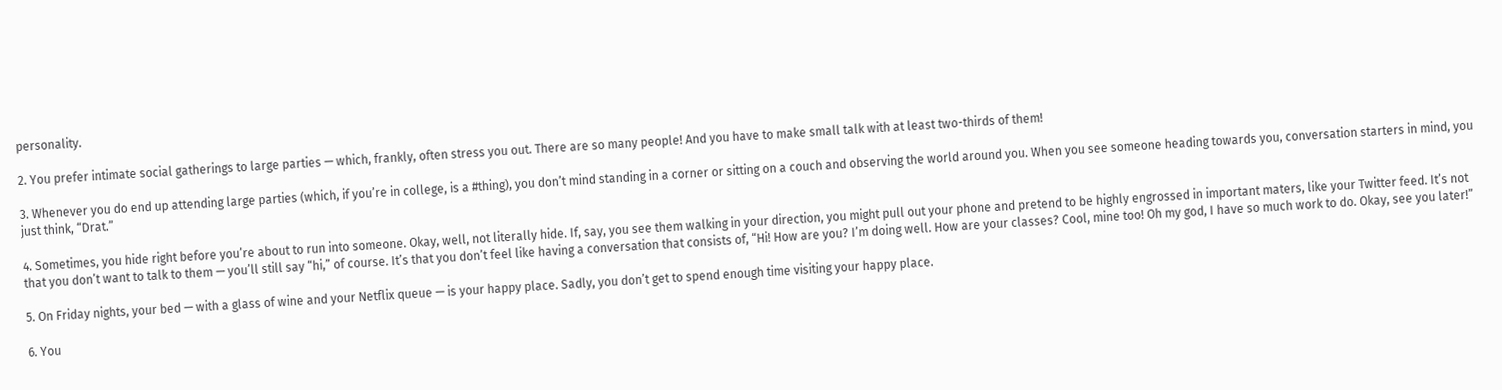personality.

2. You prefer intimate social gatherings to large parties — which, frankly, often stress you out. There are so many people! And you have to make small talk with at least two-thirds of them!

3. Whenever you do end up attending large parties (which, if you’re in college, is a #thing), you don’t mind standing in a corner or sitting on a couch and observing the world around you. When you see someone heading towards you, conversation starters in mind, you just think, “Drat.”

4. Sometimes, you hide right before you’re about to run into someone. Okay, well, not literally hide. If, say, you see them walking in your direction, you might pull out your phone and pretend to be highly engrossed in important maters, like your Twitter feed. It’s not that you don’t want to talk to them — you’ll still say “hi,” of course. It’s that you don’t feel like having a conversation that consists of, “Hi! How are you? I’m doing well. How are your classes? Cool, mine too! Oh my god, I have so much work to do. Okay, see you later!”

5. On Friday nights, your bed — with a glass of wine and your Netflix queue — is your happy place. Sadly, you don’t get to spend enough time visiting your happy place.

6. You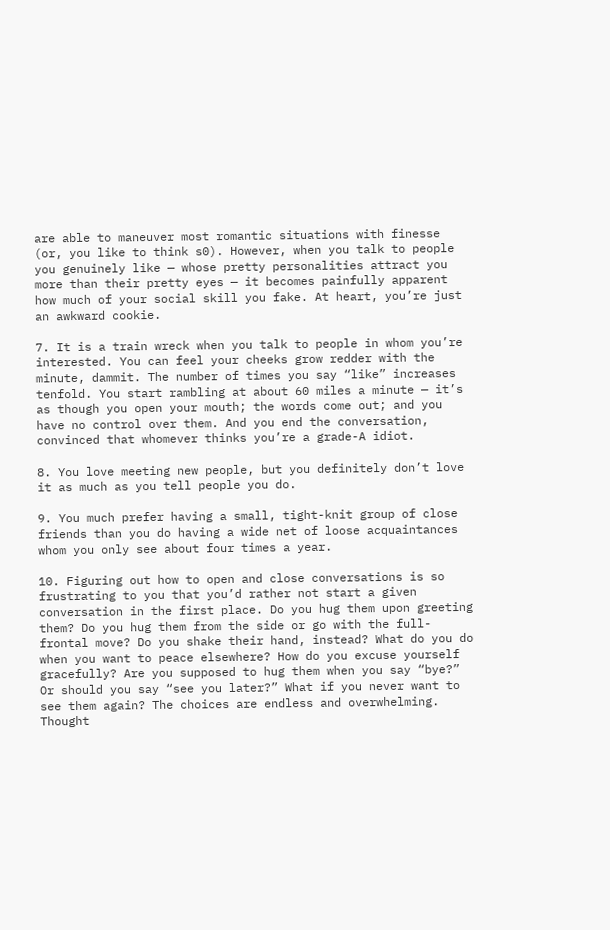are able to maneuver most romantic situations with finesse (or, you like to think s0). However, when you talk to people you genuinely like — whose pretty personalities attract you more than their pretty eyes — it becomes painfully apparent how much of your social skill you fake. At heart, you’re just an awkward cookie.

7. It is a train wreck when you talk to people in whom you’re interested. You can feel your cheeks grow redder with the minute, dammit. The number of times you say “like” increases tenfold. You start rambling at about 60 miles a minute — it’s as though you open your mouth; the words come out; and you have no control over them. And you end the conversation, convinced that whomever thinks you’re a grade-A idiot.

8. You love meeting new people, but you definitely don’t love it as much as you tell people you do.

9. You much prefer having a small, tight-knit group of close friends than you do having a wide net of loose acquaintances whom you only see about four times a year.

10. Figuring out how to open and close conversations is so frustrating to you that you’d rather not start a given conversation in the first place. Do you hug them upon greeting them? Do you hug them from the side or go with the full-frontal move? Do you shake their hand, instead? What do you do when you want to peace elsewhere? How do you excuse yourself gracefully? Are you supposed to hug them when you say “bye?” Or should you say “see you later?” What if you never want to see them again? The choices are endless and overwhelming. Thought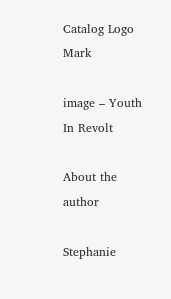Catalog Logo Mark

image – Youth In Revolt

About the author

Stephanie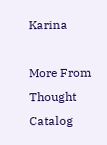Karina

More From Thought Catalog